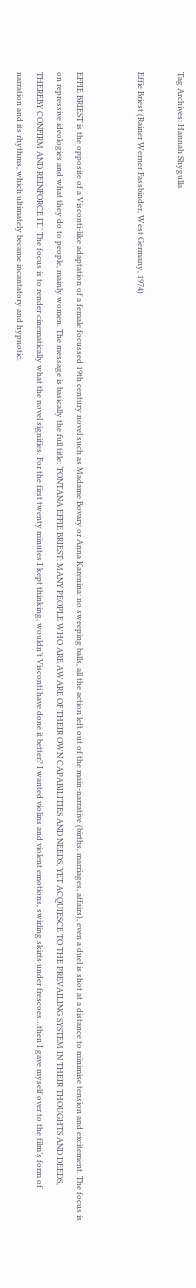Tag Archives: Hannah Shygulla

Effie Briest (Rainer Werner Fassbinder, West Germany, 1974)


EFFIE BRIEST is the opposite of a Visconti-like adaptation of a female focussed 19th century novel such as Madame Bovary or Anna Karenina: no sweeping balls, all the action left out of the main-narrative (births, marriages, affairs), even a duel is shot at a distance to minimise tension and excitement. The focus is on repressive ideologies and what they do to people, mainly women. The message is basically the full title: ‘FONTANA EFFIE BRIEST: MANY PEOPLE WHO ARE AWARE OF THEIR OWN CAPABILITIES AND NEEDS, YET ACQUIESCE TO THE PREVAILING SYSTEM IN THEIR THOUGHTS AND DEEDS, THEREBY CONFIRM AND REINFORCE IT.’ The focus is to render cinematically what the novel signifies. For the first twenty minutes I kept thinking, wouldn’t Visconti have done it better? I wanted violins and violent emotions, swirling skirts under frescoes…then I gave myself over to the film’s form of narration and its rhythms, which ultimately became incantatory and hypnotic.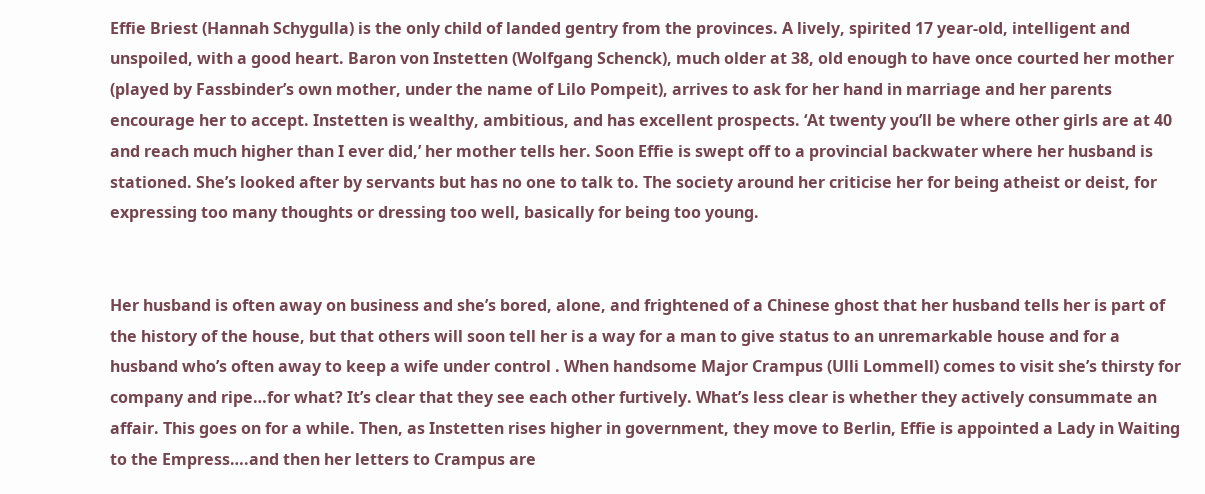Effie Briest (Hannah Schygulla) is the only child of landed gentry from the provinces. A lively, spirited 17 year-old, intelligent and unspoiled, with a good heart. Baron von Instetten (Wolfgang Schenck), much older at 38, old enough to have once courted her mother (played by Fassbinder’s own mother, under the name of Lilo Pompeit), arrives to ask for her hand in marriage and her parents encourage her to accept. Instetten is wealthy, ambitious, and has excellent prospects. ‘At twenty you’ll be where other girls are at 40 and reach much higher than I ever did,’ her mother tells her. Soon Effie is swept off to a provincial backwater where her husband is stationed. She’s looked after by servants but has no one to talk to. The society around her criticise her for being atheist or deist, for expressing too many thoughts or dressing too well, basically for being too young.


Her husband is often away on business and she’s bored, alone, and frightened of a Chinese ghost that her husband tells her is part of the history of the house, but that others will soon tell her is a way for a man to give status to an unremarkable house and for a husband who’s often away to keep a wife under control . When handsome Major Crampus (Ulli Lommell) comes to visit she’s thirsty for company and ripe…for what? It’s clear that they see each other furtively. What’s less clear is whether they actively consummate an affair. This goes on for a while. Then, as Instetten rises higher in government, they move to Berlin, Effie is appointed a Lady in Waiting to the Empress….and then her letters to Crampus are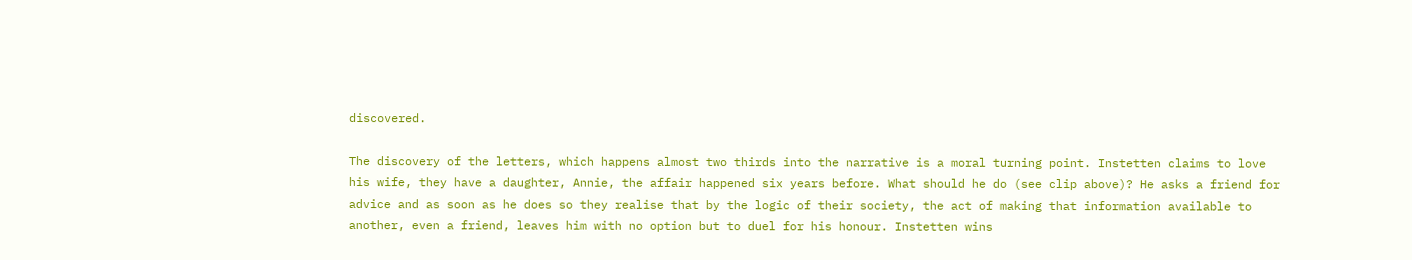discovered.

The discovery of the letters, which happens almost two thirds into the narrative is a moral turning point. Instetten claims to love his wife, they have a daughter, Annie, the affair happened six years before. What should he do (see clip above)? He asks a friend for advice and as soon as he does so they realise that by the logic of their society, the act of making that information available to another, even a friend, leaves him with no option but to duel for his honour. Instetten wins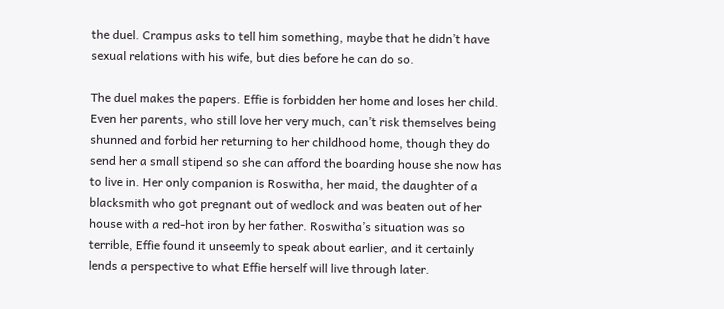the duel. Crampus asks to tell him something, maybe that he didn’t have sexual relations with his wife, but dies before he can do so.

The duel makes the papers. Effie is forbidden her home and loses her child. Even her parents, who still love her very much, can’t risk themselves being shunned and forbid her returning to her childhood home, though they do send her a small stipend so she can afford the boarding house she now has to live in. Her only companion is Roswitha, her maid, the daughter of a blacksmith who got pregnant out of wedlock and was beaten out of her house with a red-hot iron by her father. Roswitha’s situation was so terrible, Effie found it unseemly to speak about earlier, and it certainly lends a perspective to what Effie herself will live through later.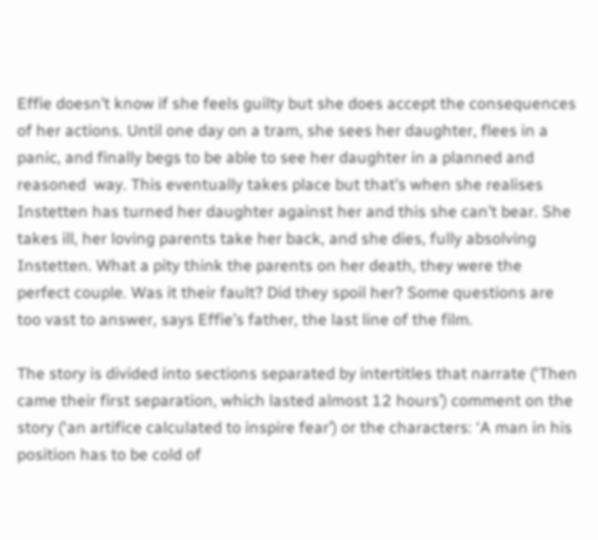Effie doesn’t know if she feels guilty but she does accept the consequences of her actions. Until one day on a tram, she sees her daughter, flees in a panic, and finally begs to be able to see her daughter in a planned and reasoned  way. This eventually takes place but that’s when she realises Instetten has turned her daughter against her and this she can’t bear. She takes ill, her loving parents take her back, and she dies, fully absolving Instetten. What a pity think the parents on her death, they were the perfect couple. Was it their fault? Did they spoil her? Some questions are too vast to answer, says Effie’s father, the last line of the film.

The story is divided into sections separated by intertitles that narrate (‘Then came their first separation, which lasted almost 12 hours’) comment on the story (‘an artifice calculated to inspire fear’) or the characters: ‘A man in his position has to be cold of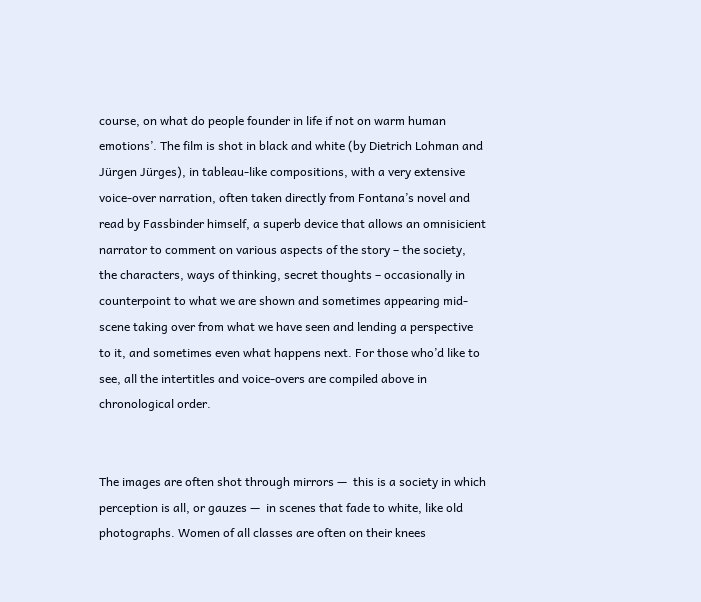course, on what do people founder in life if not on warm human emotions’. The film is shot in black and white (by Dietrich Lohman and Jürgen Jürges), in tableau-like compositions, with a very extensive voice-over narration, often taken directly from Fontana’s novel and read by Fassbinder himself, a superb device that allows an omnisicient narrator to comment on various aspects of the story – the society, the characters, ways of thinking, secret thoughts – occasionally in counterpoint to what we are shown and sometimes appearing mid-scene taking over from what we have seen and lending a perspective to it, and sometimes even what happens next. For those who’d like to see, all the intertitles and voice-overs are compiled above in chronological order.


The images are often shot through mirrors —  this is a society in which perception is all, or gauzes —  in scenes that fade to white, like old photographs. Women of all classes are often on their knees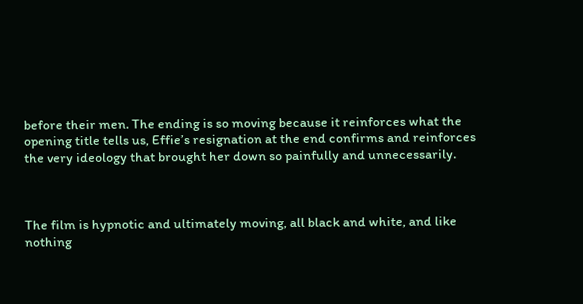before their men. The ending is so moving because it reinforces what the opening title tells us, Effie’s resignation at the end confirms and reinforces the very ideology that brought her down so painfully and unnecessarily.



The film is hypnotic and ultimately moving, all black and white, and like nothing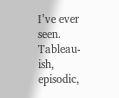I’ve ever seen. Tableau-ish, episodic,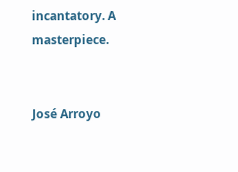incantatory. A masterpiece.


José Arroyo